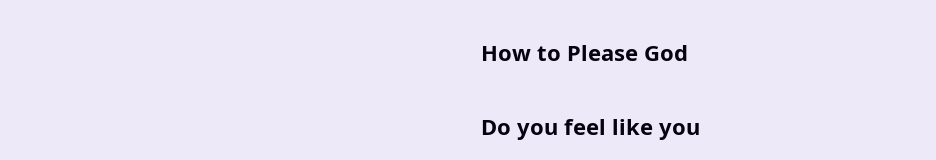How to Please God

Do you feel like you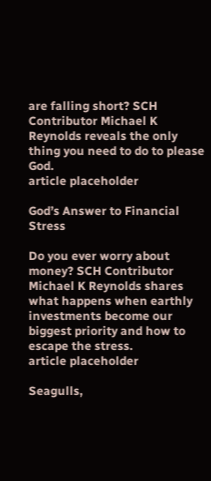are falling short? SCH Contributor Michael K Reynolds reveals the only thing you need to do to please God.
article placeholder

God’s Answer to Financial Stress

Do you ever worry about money? SCH Contributor Michael K Reynolds shares what happens when earthly investments become our biggest priority and how to escape the stress.
article placeholder

Seagulls,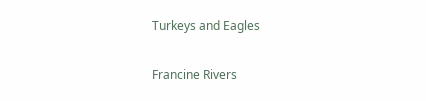Turkeys and Eagles

Francine Rivers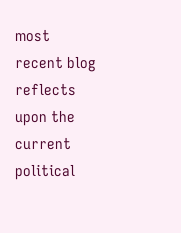most recent blog reflects upon the current political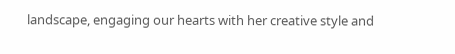landscape, engaging our hearts with her creative style and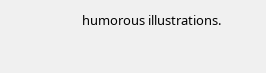humorous illustrations.